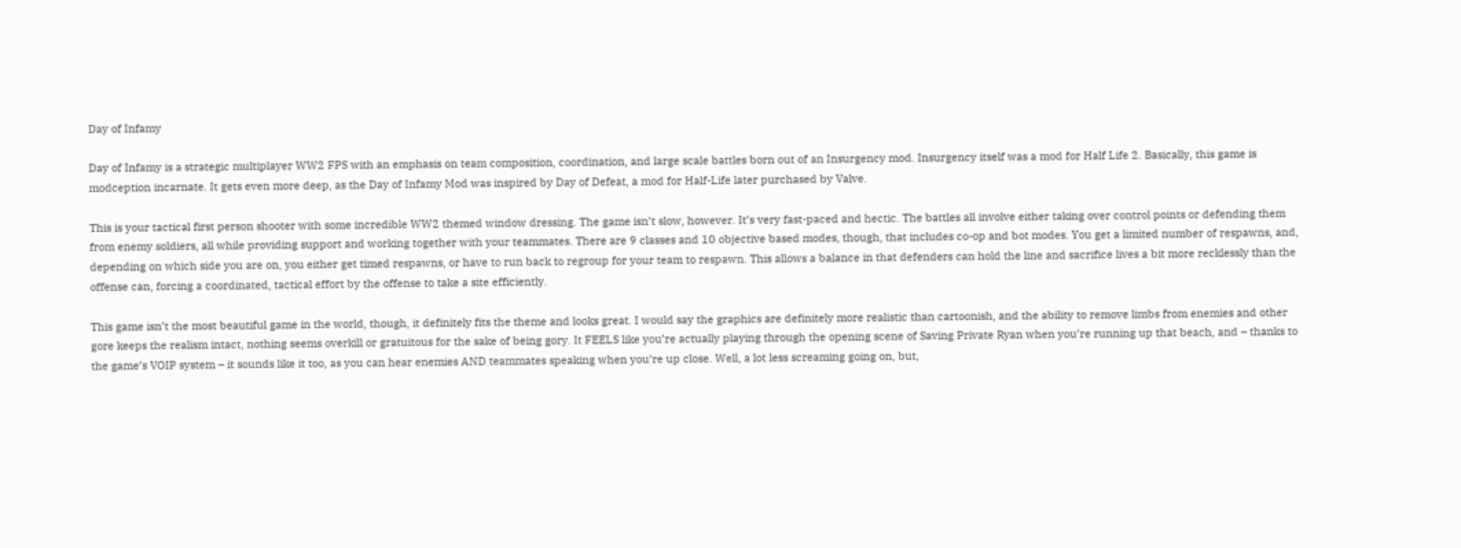Day of Infamy

Day of Infamy is a strategic multiplayer WW2 FPS with an emphasis on team composition, coordination, and large scale battles born out of an Insurgency mod. Insurgency itself was a mod for Half Life 2. Basically, this game is modception incarnate. It gets even more deep, as the Day of Infamy Mod was inspired by Day of Defeat, a mod for Half-Life later purchased by Valve.

This is your tactical first person shooter with some incredible WW2 themed window dressing. The game isn’t slow, however. It’s very fast-paced and hectic. The battles all involve either taking over control points or defending them from enemy soldiers, all while providing support and working together with your teammates. There are 9 classes and 10 objective based modes, though, that includes co-op and bot modes. You get a limited number of respawns, and, depending on which side you are on, you either get timed respawns, or have to run back to regroup for your team to respawn. This allows a balance in that defenders can hold the line and sacrifice lives a bit more recklessly than the offense can, forcing a coordinated, tactical effort by the offense to take a site efficiently.

This game isn’t the most beautiful game in the world, though, it definitely fits the theme and looks great. I would say the graphics are definitely more realistic than cartoonish, and the ability to remove limbs from enemies and other gore keeps the realism intact, nothing seems overkill or gratuitous for the sake of being gory. It FEELS like you’re actually playing through the opening scene of Saving Private Ryan when you’re running up that beach, and – thanks to the game’s VOIP system – it sounds like it too, as you can hear enemies AND teammates speaking when you’re up close. Well, a lot less screaming going on, but,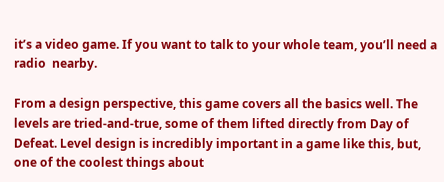it’s a video game. If you want to talk to your whole team, you’ll need a radio  nearby.

From a design perspective, this game covers all the basics well. The levels are tried-and-true, some of them lifted directly from Day of Defeat. Level design is incredibly important in a game like this, but, one of the coolest things about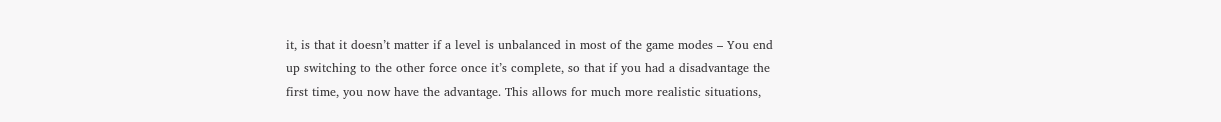it, is that it doesn’t matter if a level is unbalanced in most of the game modes – You end up switching to the other force once it’s complete, so that if you had a disadvantage the first time, you now have the advantage. This allows for much more realistic situations,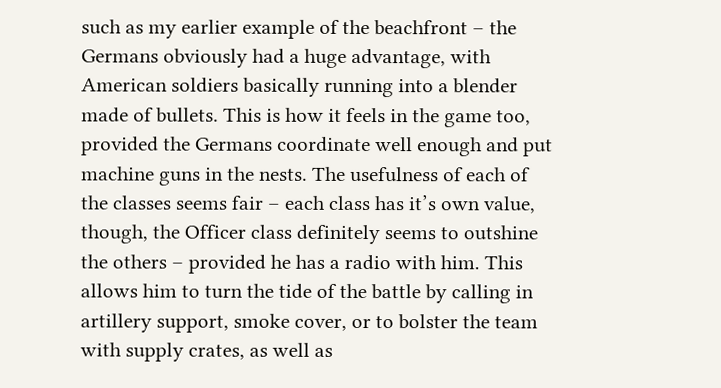such as my earlier example of the beachfront – the Germans obviously had a huge advantage, with American soldiers basically running into a blender made of bullets. This is how it feels in the game too, provided the Germans coordinate well enough and put machine guns in the nests. The usefulness of each of the classes seems fair – each class has it’s own value, though, the Officer class definitely seems to outshine the others – provided he has a radio with him. This allows him to turn the tide of the battle by calling in artillery support, smoke cover, or to bolster the team with supply crates, as well as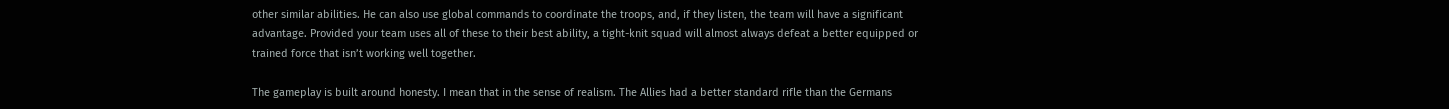other similar abilities. He can also use global commands to coordinate the troops, and, if they listen, the team will have a significant advantage. Provided your team uses all of these to their best ability, a tight-knit squad will almost always defeat a better equipped or trained force that isn’t working well together.

The gameplay is built around honesty. I mean that in the sense of realism. The Allies had a better standard rifle than the Germans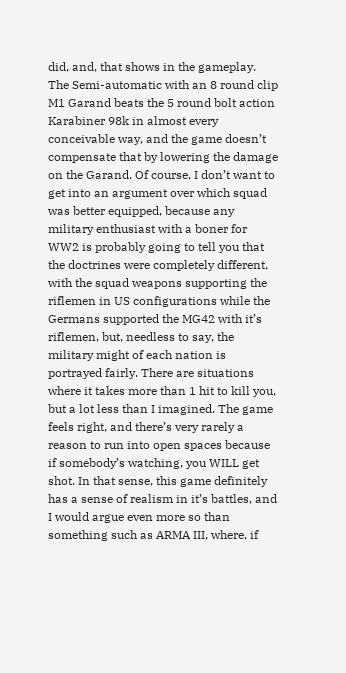did, and, that shows in the gameplay. The Semi-automatic with an 8 round clip M1 Garand beats the 5 round bolt action Karabiner 98k in almost every conceivable way, and the game doesn’t compensate that by lowering the damage on the Garand. Of course, I don’t want to get into an argument over which squad was better equipped, because any military enthusiast with a boner for WW2 is probably going to tell you that the doctrines were completely different, with the squad weapons supporting the riflemen in US configurations while the Germans supported the MG42 with it’s riflemen, but, needless to say, the military might of each nation is portrayed fairly. There are situations where it takes more than 1 hit to kill you, but a lot less than I imagined. The game feels right, and there’s very rarely a reason to run into open spaces because if somebody’s watching, you WILL get shot. In that sense, this game definitely has a sense of realism in it’s battles, and I would argue even more so than something such as ARMA III, where, if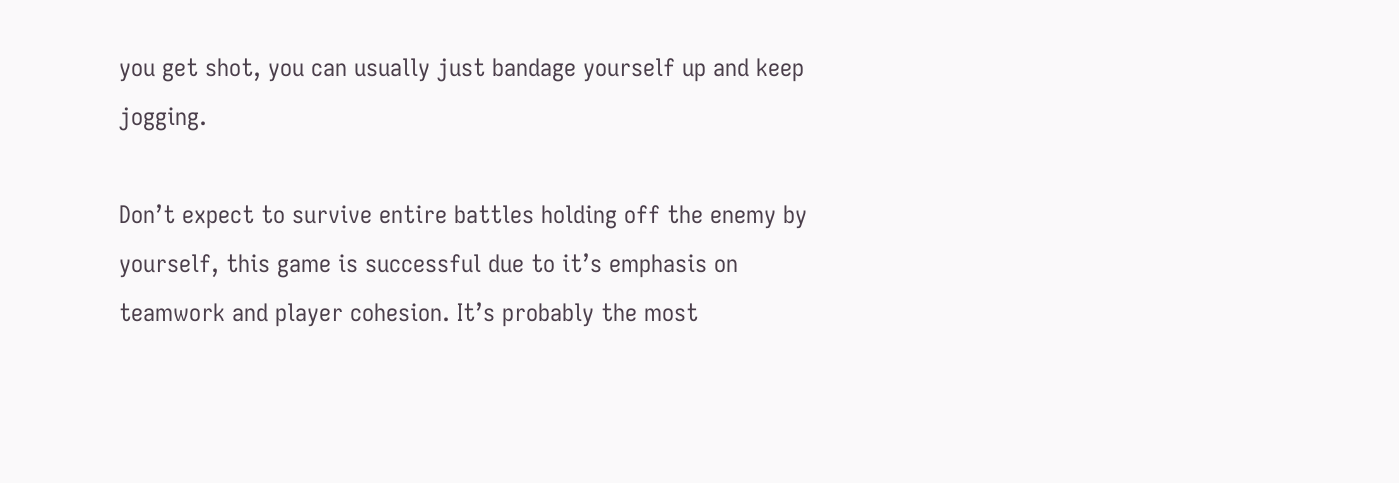you get shot, you can usually just bandage yourself up and keep jogging.

Don’t expect to survive entire battles holding off the enemy by yourself, this game is successful due to it’s emphasis on teamwork and player cohesion. It’s probably the most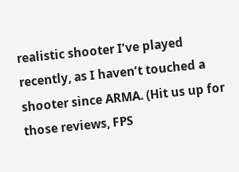realistic shooter I’ve played recently, as I haven’t touched a shooter since ARMA. (Hit us up for those reviews, FPS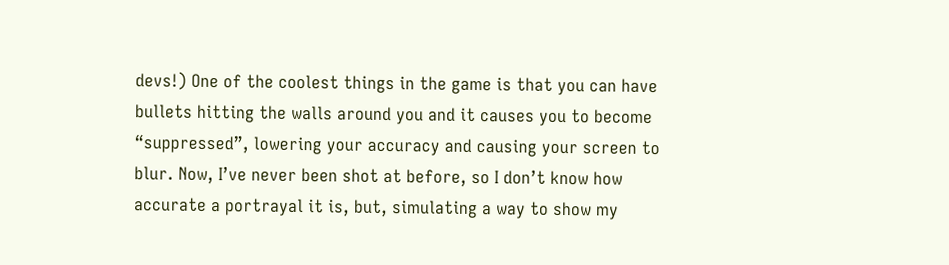devs!) One of the coolest things in the game is that you can have bullets hitting the walls around you and it causes you to become “suppressed”, lowering your accuracy and causing your screen to blur. Now, I’ve never been shot at before, so I don’t know how accurate a portrayal it is, but, simulating a way to show my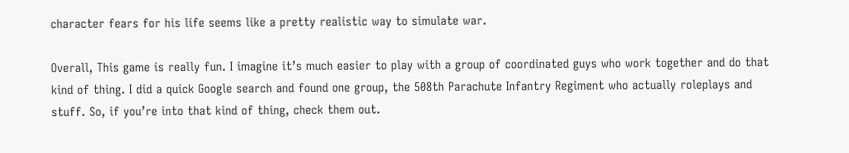character fears for his life seems like a pretty realistic way to simulate war.

Overall, This game is really fun. I imagine it’s much easier to play with a group of coordinated guys who work together and do that kind of thing. I did a quick Google search and found one group, the 508th Parachute Infantry Regiment who actually roleplays and stuff. So, if you’re into that kind of thing, check them out.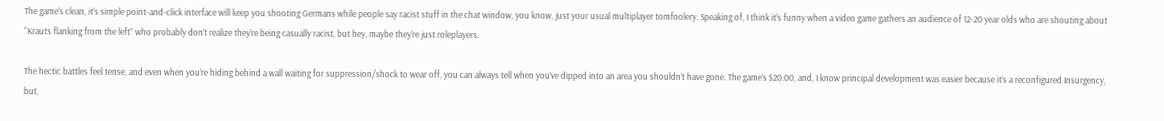The game’s clean, it’s simple point-and-click interface will keep you shooting Germans while people say racist stuff in the chat window, you know, just your usual multiplayer tomfoolery. Speaking of, I think it’s funny when a video game gathers an audience of 12-20 year olds who are shouting about “Krauts flanking from the left” who probably don’t realize they’re being casually racist, but hey, maybe they’re just roleplayers.

The hectic battles feel tense, and even when you’re hiding behind a wall waiting for suppression/shock to wear off, you can always tell when you’ve dipped into an area you shouldn’t have gone. The game’s $20.00, and, I know principal development was easier because it’s a reconfigured Insurgency, but,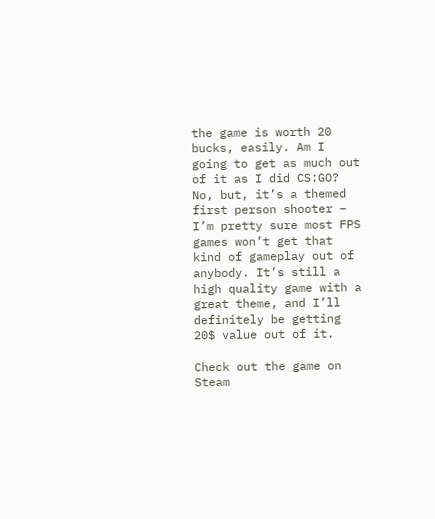the game is worth 20 bucks, easily. Am I going to get as much out of it as I did CS:GO? No, but, it’s a themed first person shooter – I’m pretty sure most FPS games won’t get that kind of gameplay out of anybody. It’s still a high quality game with a great theme, and I’ll definitely be getting 20$ value out of it.

Check out the game on Steam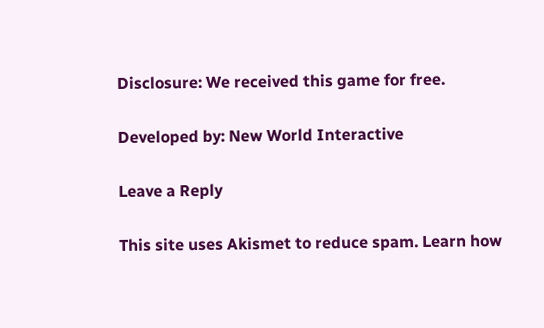Disclosure: We received this game for free.

Developed by: New World Interactive

Leave a Reply

This site uses Akismet to reduce spam. Learn how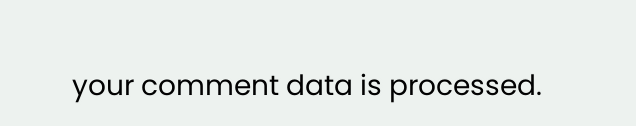your comment data is processed.